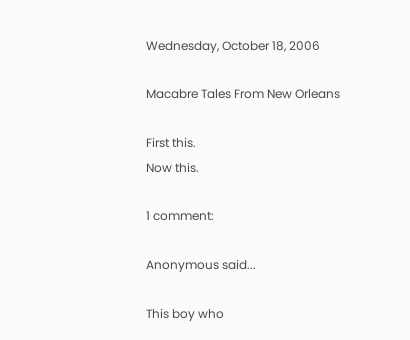Wednesday, October 18, 2006

Macabre Tales From New Orleans

First this.
Now this.

1 comment:

Anonymous said...

This boy who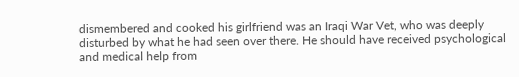dismembered and cooked his girlfriend was an Iraqi War Vet, who was deeply disturbed by what he had seen over there. He should have received psychological and medical help from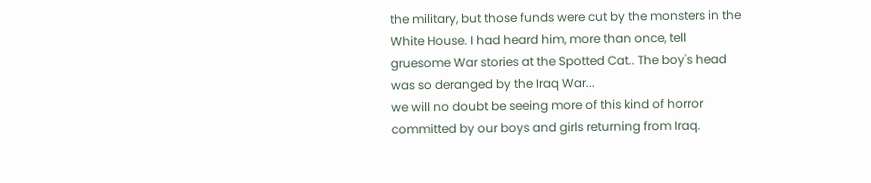the military, but those funds were cut by the monsters in the White House. I had heard him, more than once, tell gruesome War stories at the Spotted Cat.. The boy's head was so deranged by the Iraq War...
we will no doubt be seeing more of this kind of horror committed by our boys and girls returning from Iraq.